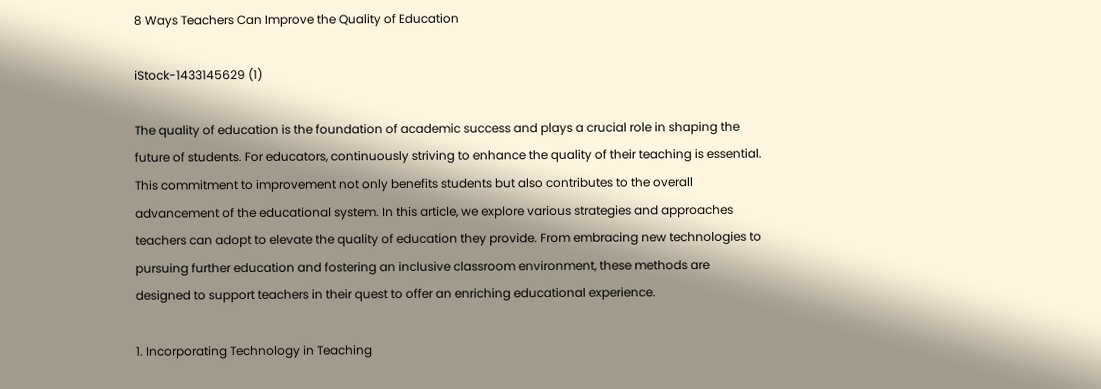8 Ways Teachers Can Improve the Quality of Education

iStock-1433145629 (1)

The quality of education is the foundation of academic success and plays a crucial role in shaping the future of students. For educators, continuously striving to enhance the quality of their teaching is essential. This commitment to improvement not only benefits students but also contributes to the overall advancement of the educational system. In this article, we explore various strategies and approaches teachers can adopt to elevate the quality of education they provide. From embracing new technologies to pursuing further education and fostering an inclusive classroom environment, these methods are designed to support teachers in their quest to offer an enriching educational experience.

1. Incorporating Technology in Teaching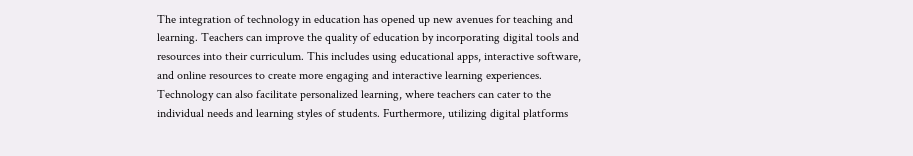The integration of technology in education has opened up new avenues for teaching and learning. Teachers can improve the quality of education by incorporating digital tools and resources into their curriculum. This includes using educational apps, interactive software, and online resources to create more engaging and interactive learning experiences. Technology can also facilitate personalized learning, where teachers can cater to the individual needs and learning styles of students. Furthermore, utilizing digital platforms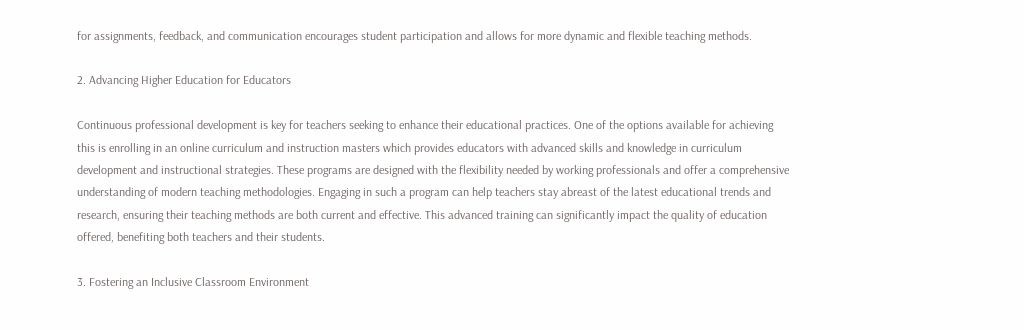for assignments, feedback, and communication encourages student participation and allows for more dynamic and flexible teaching methods.

2. Advancing Higher Education for Educators

Continuous professional development is key for teachers seeking to enhance their educational practices. One of the options available for achieving this is enrolling in an online curriculum and instruction masters which provides educators with advanced skills and knowledge in curriculum development and instructional strategies. These programs are designed with the flexibility needed by working professionals and offer a comprehensive understanding of modern teaching methodologies. Engaging in such a program can help teachers stay abreast of the latest educational trends and research, ensuring their teaching methods are both current and effective. This advanced training can significantly impact the quality of education offered, benefiting both teachers and their students.

3. Fostering an Inclusive Classroom Environment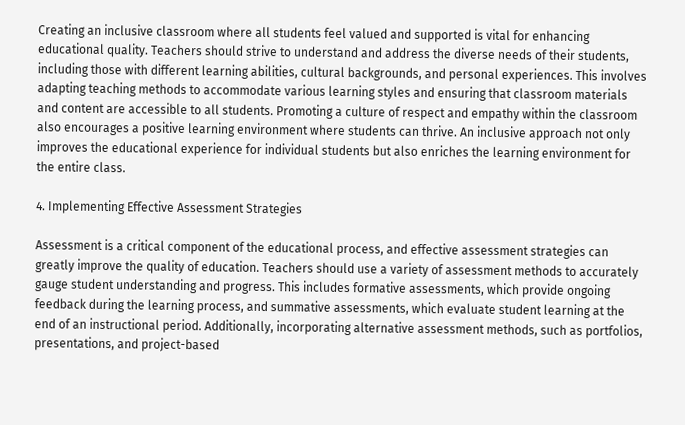Creating an inclusive classroom where all students feel valued and supported is vital for enhancing educational quality. Teachers should strive to understand and address the diverse needs of their students, including those with different learning abilities, cultural backgrounds, and personal experiences. This involves adapting teaching methods to accommodate various learning styles and ensuring that classroom materials and content are accessible to all students. Promoting a culture of respect and empathy within the classroom also encourages a positive learning environment where students can thrive. An inclusive approach not only improves the educational experience for individual students but also enriches the learning environment for the entire class.

4. Implementing Effective Assessment Strategies

Assessment is a critical component of the educational process, and effective assessment strategies can greatly improve the quality of education. Teachers should use a variety of assessment methods to accurately gauge student understanding and progress. This includes formative assessments, which provide ongoing feedback during the learning process, and summative assessments, which evaluate student learning at the end of an instructional period. Additionally, incorporating alternative assessment methods, such as portfolios, presentations, and project-based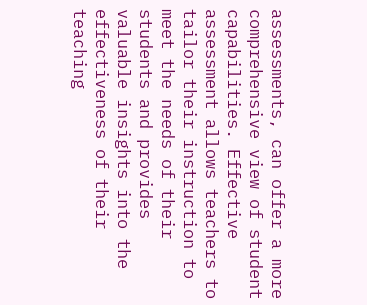assessments, can offer a more comprehensive view of student capabilities. Effective assessment allows teachers to tailor their instruction to meet the needs of their students and provides valuable insights into the effectiveness of their teaching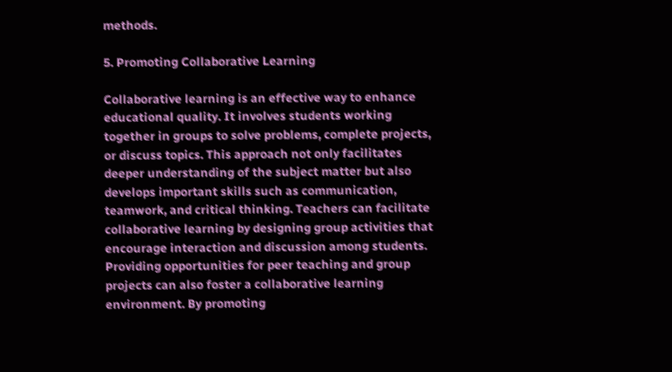methods.

5. Promoting Collaborative Learning

Collaborative learning is an effective way to enhance educational quality. It involves students working together in groups to solve problems, complete projects, or discuss topics. This approach not only facilitates deeper understanding of the subject matter but also develops important skills such as communication, teamwork, and critical thinking. Teachers can facilitate collaborative learning by designing group activities that encourage interaction and discussion among students. Providing opportunities for peer teaching and group projects can also foster a collaborative learning environment. By promoting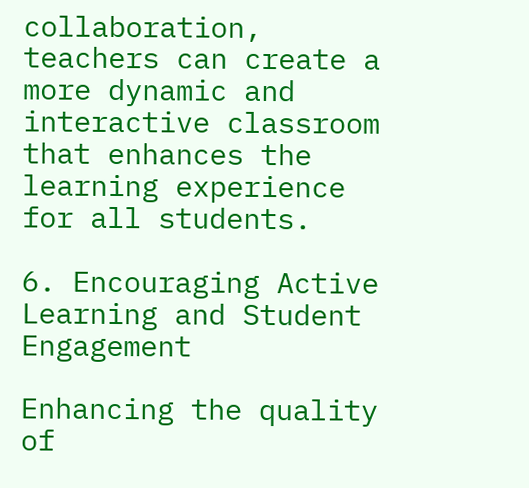collaboration, teachers can create a more dynamic and interactive classroom that enhances the learning experience for all students.

6. Encouraging Active Learning and Student Engagement

Enhancing the quality of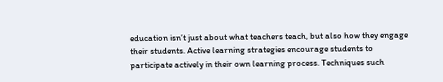education isn’t just about what teachers teach, but also how they engage their students. Active learning strategies encourage students to participate actively in their own learning process. Techniques such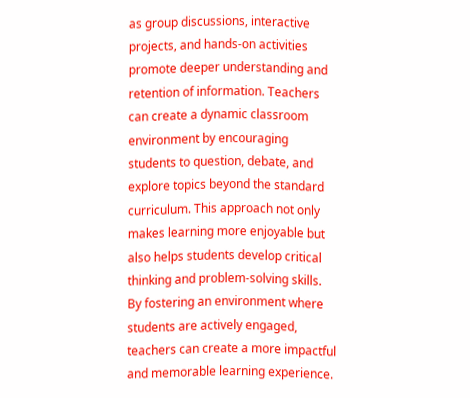as group discussions, interactive projects, and hands-on activities promote deeper understanding and retention of information. Teachers can create a dynamic classroom environment by encouraging students to question, debate, and explore topics beyond the standard curriculum. This approach not only makes learning more enjoyable but also helps students develop critical thinking and problem-solving skills. By fostering an environment where students are actively engaged, teachers can create a more impactful and memorable learning experience.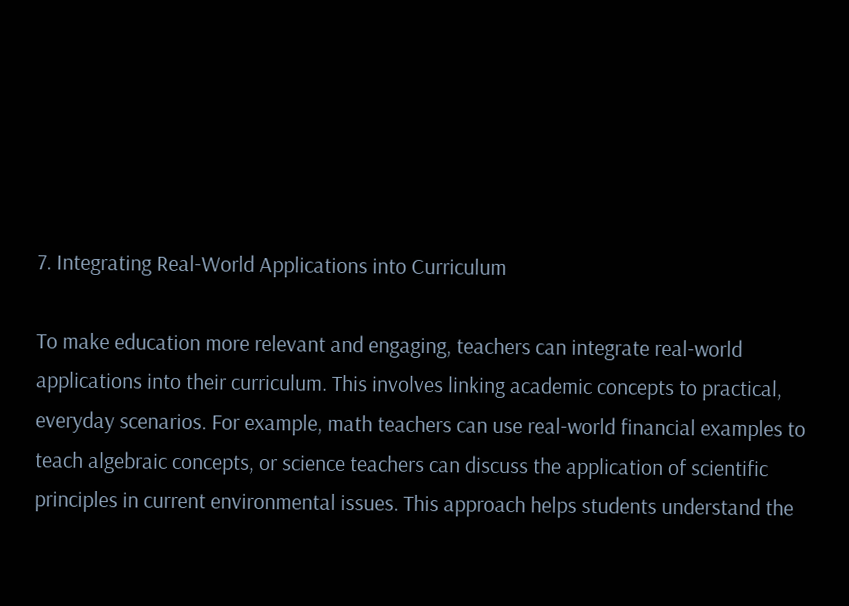7. Integrating Real-World Applications into Curriculum

To make education more relevant and engaging, teachers can integrate real-world applications into their curriculum. This involves linking academic concepts to practical, everyday scenarios. For example, math teachers can use real-world financial examples to teach algebraic concepts, or science teachers can discuss the application of scientific principles in current environmental issues. This approach helps students understand the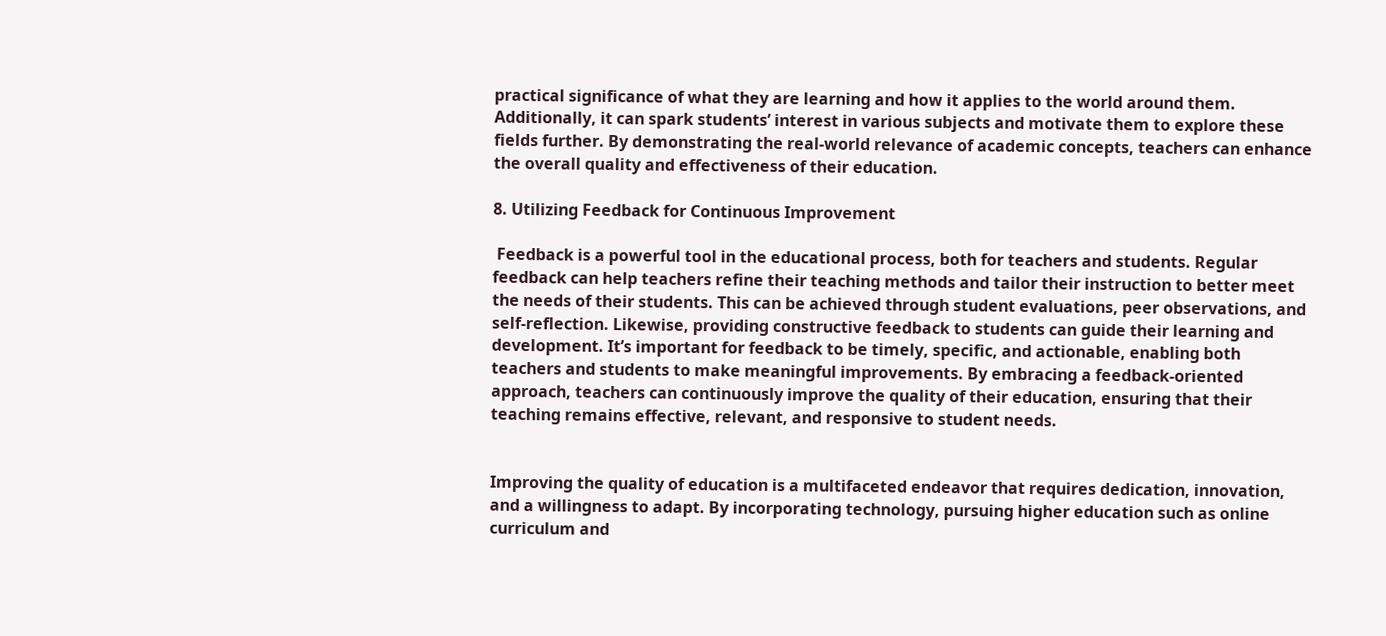practical significance of what they are learning and how it applies to the world around them. Additionally, it can spark students’ interest in various subjects and motivate them to explore these fields further. By demonstrating the real-world relevance of academic concepts, teachers can enhance the overall quality and effectiveness of their education.

8. Utilizing Feedback for Continuous Improvement

 Feedback is a powerful tool in the educational process, both for teachers and students. Regular feedback can help teachers refine their teaching methods and tailor their instruction to better meet the needs of their students. This can be achieved through student evaluations, peer observations, and self-reflection. Likewise, providing constructive feedback to students can guide their learning and development. It’s important for feedback to be timely, specific, and actionable, enabling both teachers and students to make meaningful improvements. By embracing a feedback-oriented approach, teachers can continuously improve the quality of their education, ensuring that their teaching remains effective, relevant, and responsive to student needs.


Improving the quality of education is a multifaceted endeavor that requires dedication, innovation, and a willingness to adapt. By incorporating technology, pursuing higher education such as online curriculum and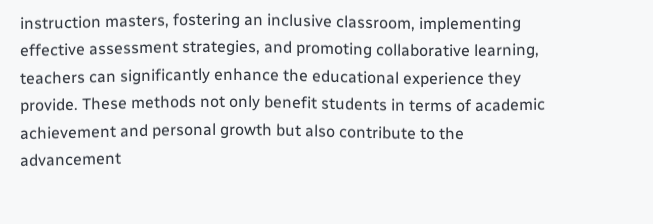instruction masters, fostering an inclusive classroom, implementing effective assessment strategies, and promoting collaborative learning, teachers can significantly enhance the educational experience they provide. These methods not only benefit students in terms of academic achievement and personal growth but also contribute to the advancement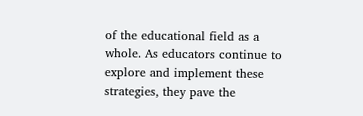of the educational field as a whole. As educators continue to explore and implement these strategies, they pave the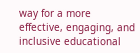way for a more effective, engaging, and inclusive educational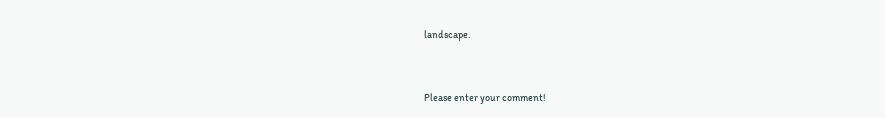landscape.


Please enter your comment!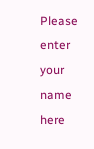Please enter your name here